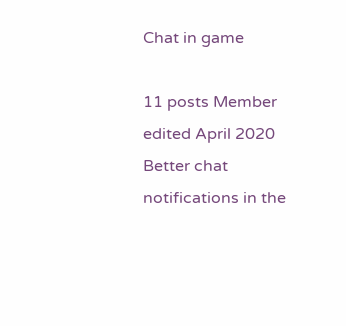Chat in game

11 posts Member
edited April 2020
Better chat notifications in the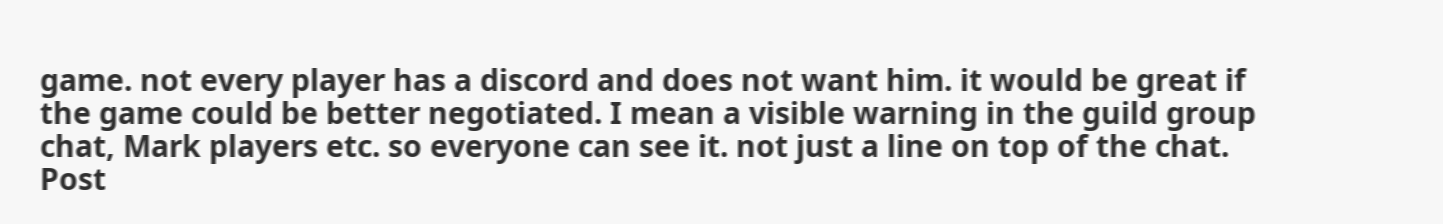game. not every player has a discord and does not want him. it would be great if the game could be better negotiated. I mean a visible warning in the guild group chat, Mark players etc. so everyone can see it. not just a line on top of the chat.
Post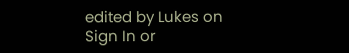edited by Lukes on
Sign In or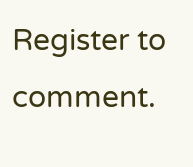Register to comment.